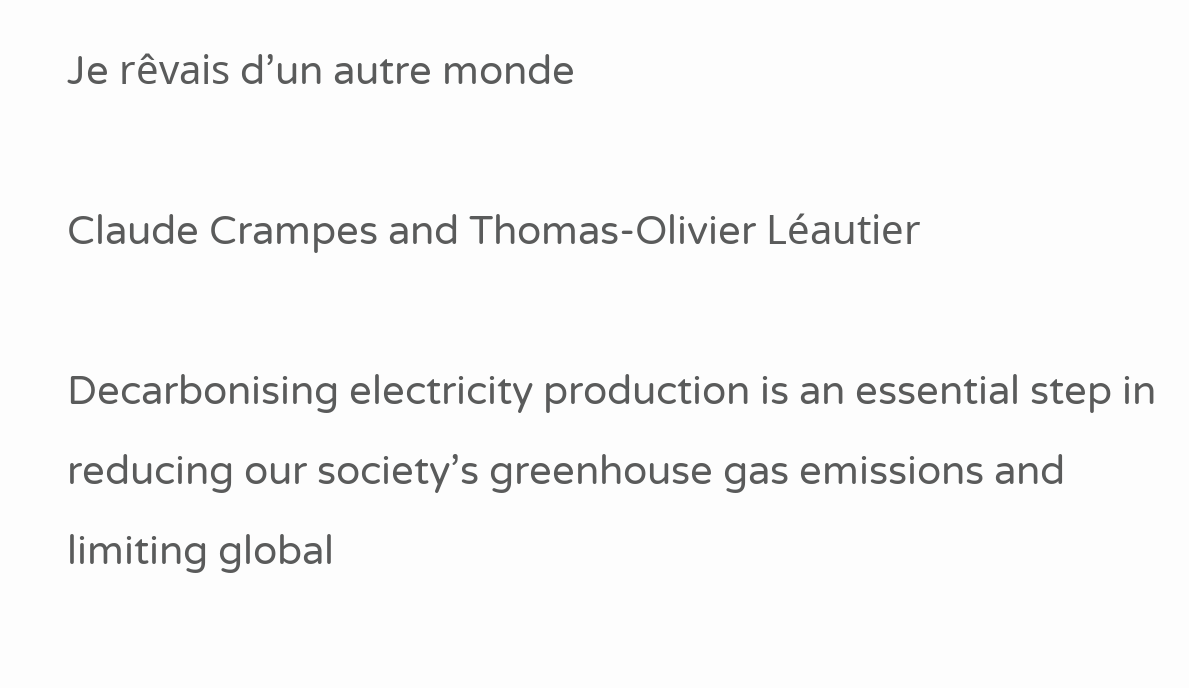Je rêvais d’un autre monde

Claude Crampes and Thomas-Olivier Léautier

Decarbonising electricity production is an essential step in reducing our society’s greenhouse gas emissions and limiting global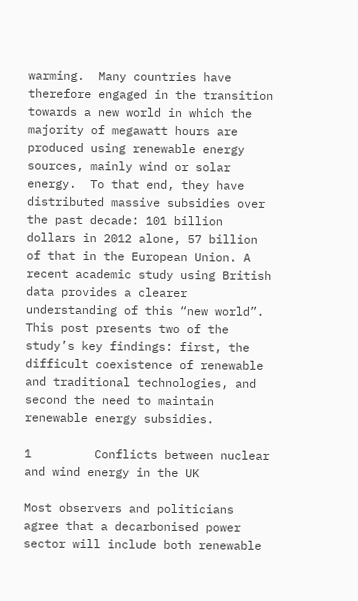warming.  Many countries have therefore engaged in the transition towards a new world in which the majority of megawatt hours are produced using renewable energy sources, mainly wind or solar energy.  To that end, they have distributed massive subsidies over the past decade: 101 billion dollars in 2012 alone, 57 billion of that in the European Union. A recent academic study using British data provides a clearer understanding of this “new world”. This post presents two of the study’s key findings: first, the difficult coexistence of renewable and traditional technologies, and second the need to maintain renewable energy subsidies.

1         Conflicts between nuclear and wind energy in the UK

Most observers and politicians agree that a decarbonised power sector will include both renewable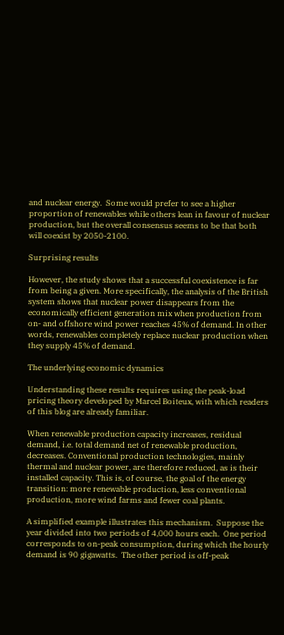and nuclear energy.  Some would prefer to see a higher proportion of renewables while others lean in favour of nuclear production, but the overall consensus seems to be that both will coexist by 2050-2100.

Surprising results

However, the study shows that a successful coexistence is far from being a given. More specifically, the analysis of the British system shows that nuclear power disappears from the economically efficient generation mix when production from on- and offshore wind power reaches 45% of demand. In other words, renewables completely replace nuclear production when they supply 45% of demand.

The underlying economic dynamics

Understanding these results requires using the peak-load pricing theory developed by Marcel Boiteux, with which readers of this blog are already familiar.

When renewable production capacity increases, residual demand, i.e. total demand net of renewable production, decreases. Conventional production technologies, mainly thermal and nuclear power, are therefore reduced, as is their installed capacity. This is, of course, the goal of the energy transition: more renewable production, less conventional production, more wind farms and fewer coal plants.

A simplified example illustrates this mechanism.  Suppose the year divided into two periods of 4,000 hours each.  One period corresponds to on-peak consumption, during which the hourly demand is 90 gigawatts.  The other period is off-peak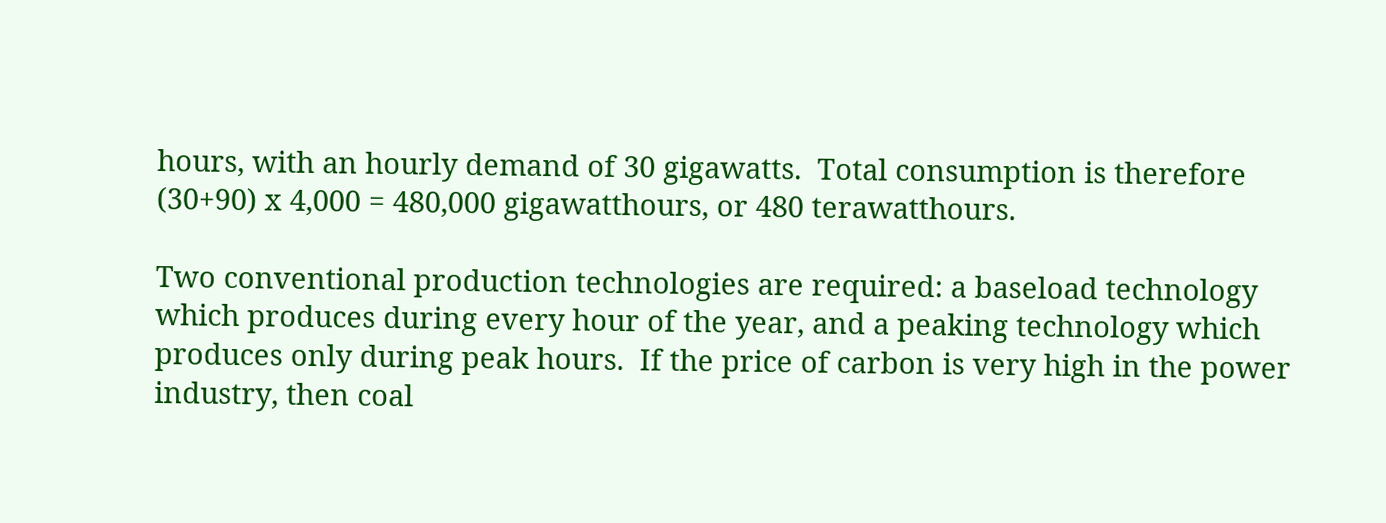hours, with an hourly demand of 30 gigawatts.  Total consumption is therefore (30+90) x 4,000 = 480,000 gigawatthours, or 480 terawatthours.

Two conventional production technologies are required: a baseload technology which produces during every hour of the year, and a peaking technology which produces only during peak hours.  If the price of carbon is very high in the power industry, then coal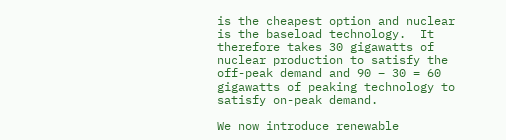is the cheapest option and nuclear is the baseload technology.  It therefore takes 30 gigawatts of nuclear production to satisfy the off-peak demand and 90 – 30 = 60 gigawatts of peaking technology to satisfy on-peak demand.

We now introduce renewable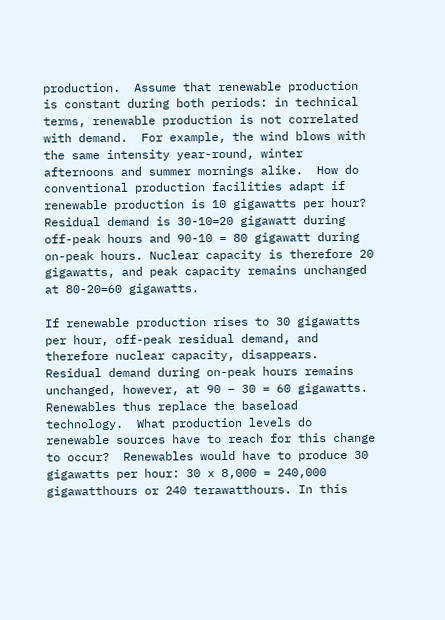production.  Assume that renewable production is constant during both periods: in technical terms, renewable production is not correlated with demand.  For example, the wind blows with the same intensity year-round, winter afternoons and summer mornings alike.  How do conventional production facilities adapt if renewable production is 10 gigawatts per hour? Residual demand is 30-10=20 gigawatt during off-peak hours and 90-10 = 80 gigawatt during on-peak hours. Nuclear capacity is therefore 20 gigawatts, and peak capacity remains unchanged at 80-20=60 gigawatts.

If renewable production rises to 30 gigawatts per hour, off-peak residual demand, and therefore nuclear capacity, disappears.  Residual demand during on-peak hours remains unchanged, however, at 90 – 30 = 60 gigawatts.  Renewables thus replace the baseload technology.  What production levels do renewable sources have to reach for this change to occur?  Renewables would have to produce 30 gigawatts per hour: 30 x 8,000 = 240,000 gigawatthours or 240 terawatthours. In this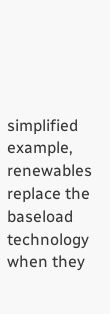simplified example, renewables replace the baseload technology when they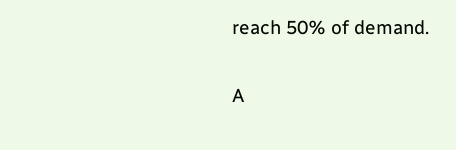reach 50% of demand.

A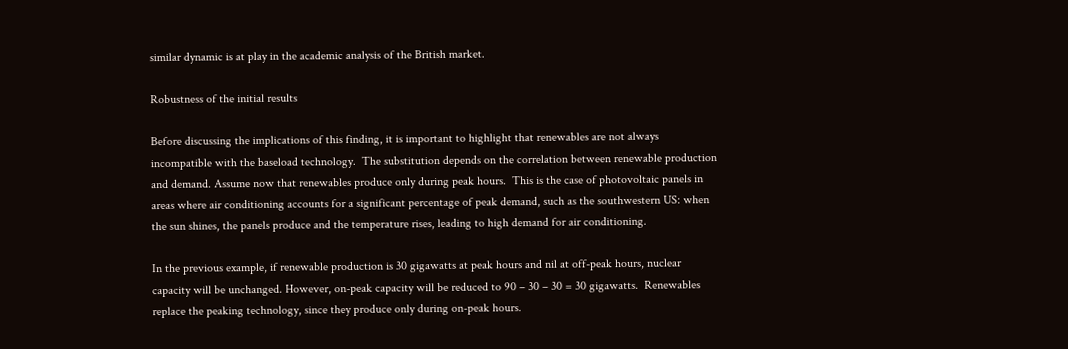similar dynamic is at play in the academic analysis of the British market.

Robustness of the initial results

Before discussing the implications of this finding, it is important to highlight that renewables are not always incompatible with the baseload technology.  The substitution depends on the correlation between renewable production and demand. Assume now that renewables produce only during peak hours.  This is the case of photovoltaic panels in areas where air conditioning accounts for a significant percentage of peak demand, such as the southwestern US: when the sun shines, the panels produce and the temperature rises, leading to high demand for air conditioning.

In the previous example, if renewable production is 30 gigawatts at peak hours and nil at off-peak hours, nuclear capacity will be unchanged. However, on-peak capacity will be reduced to 90 – 30 – 30 = 30 gigawatts.  Renewables replace the peaking technology, since they produce only during on-peak hours.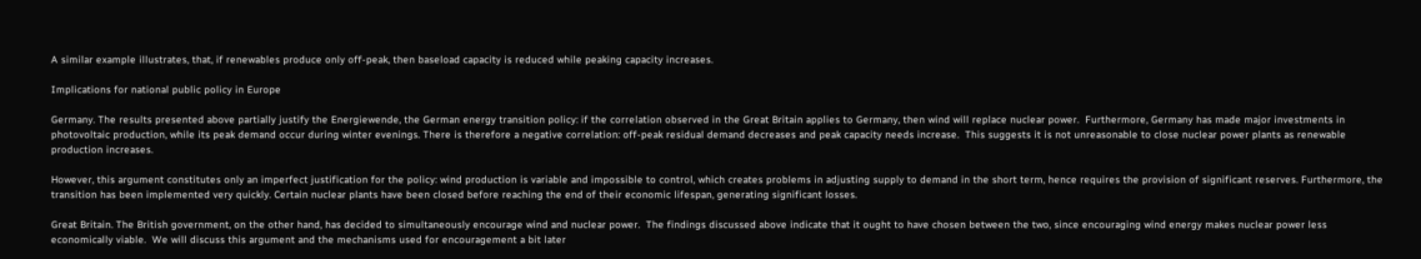A similar example illustrates, that, if renewables produce only off-peak, then baseload capacity is reduced while peaking capacity increases.

Implications for national public policy in Europe

Germany. The results presented above partially justify the Energiewende, the German energy transition policy: if the correlation observed in the Great Britain applies to Germany, then wind will replace nuclear power.  Furthermore, Germany has made major investments in photovoltaic production, while its peak demand occur during winter evenings. There is therefore a negative correlation: off-peak residual demand decreases and peak capacity needs increase.  This suggests it is not unreasonable to close nuclear power plants as renewable production increases.

However, this argument constitutes only an imperfect justification for the policy: wind production is variable and impossible to control, which creates problems in adjusting supply to demand in the short term, hence requires the provision of significant reserves. Furthermore, the transition has been implemented very quickly. Certain nuclear plants have been closed before reaching the end of their economic lifespan, generating significant losses.

Great Britain. The British government, on the other hand, has decided to simultaneously encourage wind and nuclear power.  The findings discussed above indicate that it ought to have chosen between the two, since encouraging wind energy makes nuclear power less economically viable.  We will discuss this argument and the mechanisms used for encouragement a bit later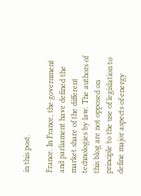in this post.

France. In France, the government and parliament have defined the market share of the different technologies by law. The authors of this blog are not opposed on principle to the use of legislation to define major aspects of energy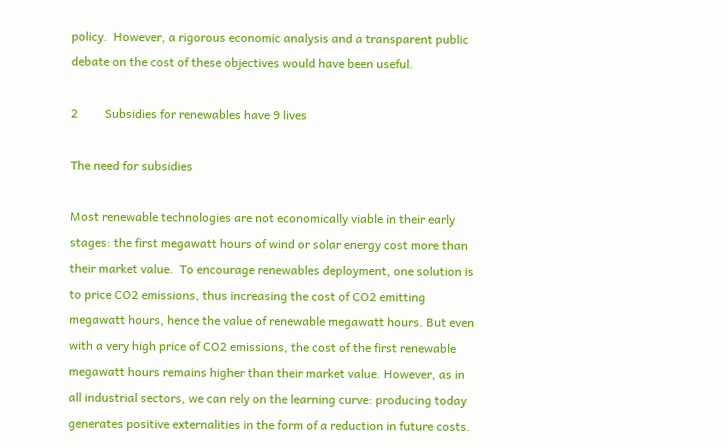policy.  However, a rigorous economic analysis and a transparent public debate on the cost of these objectives would have been useful.

2         Subsidies for renewables have 9 lives

The need for subsidies

Most renewable technologies are not economically viable in their early stages: the first megawatt hours of wind or solar energy cost more than their market value.  To encourage renewables deployment, one solution is to price CO2 emissions, thus increasing the cost of CO2 emitting megawatt hours, hence the value of renewable megawatt hours. But even with a very high price of CO2 emissions, the cost of the first renewable megawatt hours remains higher than their market value. However, as in all industrial sectors, we can rely on the learning curve: producing today generates positive externalities in the form of a reduction in future costs.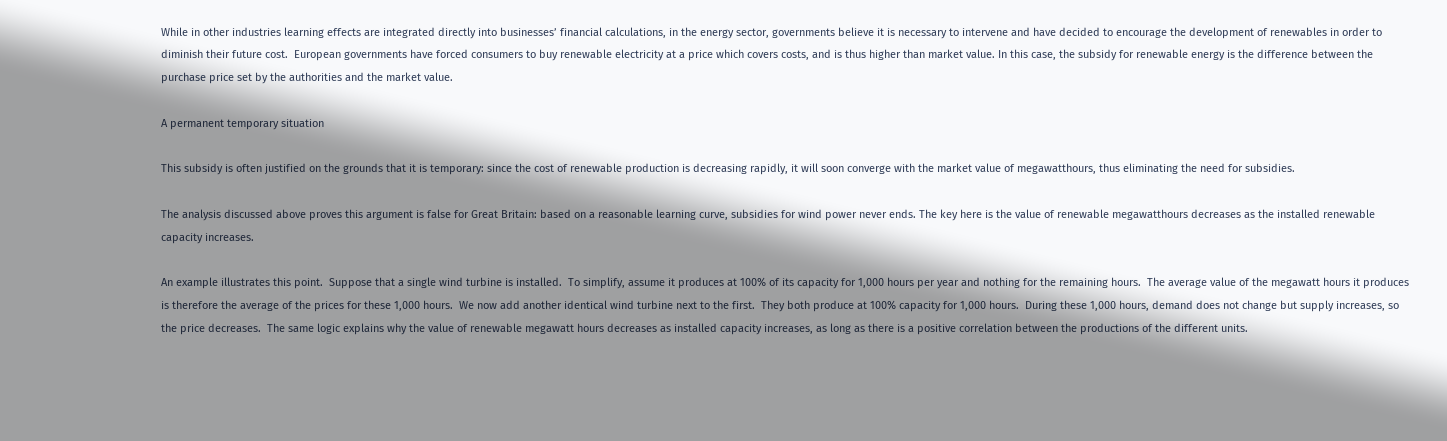While in other industries learning effects are integrated directly into businesses’ financial calculations, in the energy sector, governments believe it is necessary to intervene and have decided to encourage the development of renewables in order to diminish their future cost.  European governments have forced consumers to buy renewable electricity at a price which covers costs, and is thus higher than market value. In this case, the subsidy for renewable energy is the difference between the purchase price set by the authorities and the market value.

A permanent temporary situation

This subsidy is often justified on the grounds that it is temporary: since the cost of renewable production is decreasing rapidly, it will soon converge with the market value of megawatthours, thus eliminating the need for subsidies.

The analysis discussed above proves this argument is false for Great Britain: based on a reasonable learning curve, subsidies for wind power never ends. The key here is the value of renewable megawatthours decreases as the installed renewable capacity increases.

An example illustrates this point.  Suppose that a single wind turbine is installed.  To simplify, assume it produces at 100% of its capacity for 1,000 hours per year and nothing for the remaining hours.  The average value of the megawatt hours it produces is therefore the average of the prices for these 1,000 hours.  We now add another identical wind turbine next to the first.  They both produce at 100% capacity for 1,000 hours.  During these 1,000 hours, demand does not change but supply increases, so the price decreases.  The same logic explains why the value of renewable megawatt hours decreases as installed capacity increases, as long as there is a positive correlation between the productions of the different units.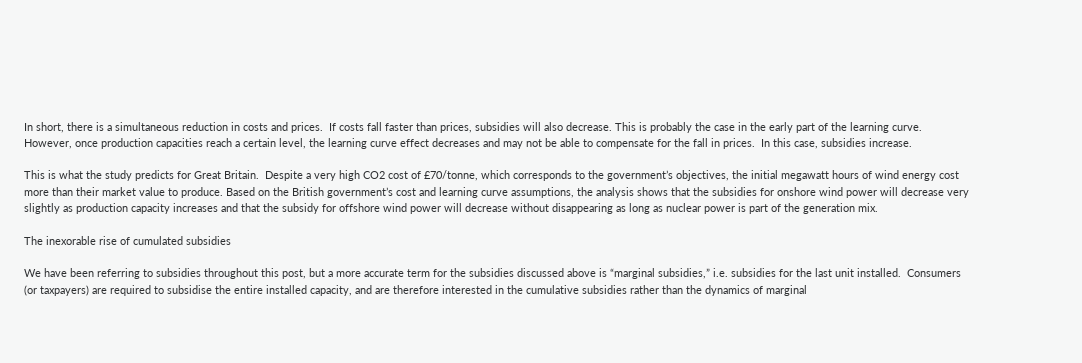In short, there is a simultaneous reduction in costs and prices.  If costs fall faster than prices, subsidies will also decrease. This is probably the case in the early part of the learning curve.  However, once production capacities reach a certain level, the learning curve effect decreases and may not be able to compensate for the fall in prices.  In this case, subsidies increase.

This is what the study predicts for Great Britain.  Despite a very high CO2 cost of £70/tonne, which corresponds to the government’s objectives, the initial megawatt hours of wind energy cost more than their market value to produce. Based on the British government’s cost and learning curve assumptions, the analysis shows that the subsidies for onshore wind power will decrease very slightly as production capacity increases and that the subsidy for offshore wind power will decrease without disappearing as long as nuclear power is part of the generation mix.

The inexorable rise of cumulated subsidies

We have been referring to subsidies throughout this post, but a more accurate term for the subsidies discussed above is “marginal subsidies,” i.e. subsidies for the last unit installed.  Consumers (or taxpayers) are required to subsidise the entire installed capacity, and are therefore interested in the cumulative subsidies rather than the dynamics of marginal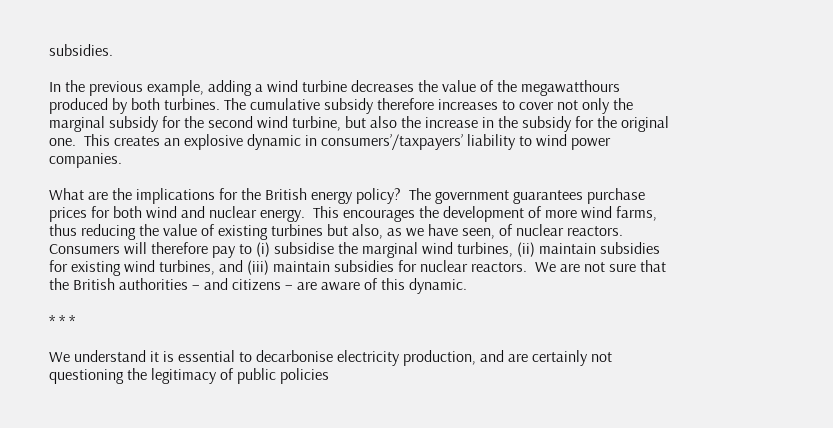subsidies.

In the previous example, adding a wind turbine decreases the value of the megawatthours produced by both turbines. The cumulative subsidy therefore increases to cover not only the marginal subsidy for the second wind turbine, but also the increase in the subsidy for the original one.  This creates an explosive dynamic in consumers’/taxpayers’ liability to wind power companies.

What are the implications for the British energy policy?  The government guarantees purchase prices for both wind and nuclear energy.  This encourages the development of more wind farms, thus reducing the value of existing turbines but also, as we have seen, of nuclear reactors.  Consumers will therefore pay to (i) subsidise the marginal wind turbines, (ii) maintain subsidies for existing wind turbines, and (iii) maintain subsidies for nuclear reactors.  We are not sure that the British authorities – and citizens – are aware of this dynamic.

* * *

We understand it is essential to decarbonise electricity production, and are certainly not questioning the legitimacy of public policies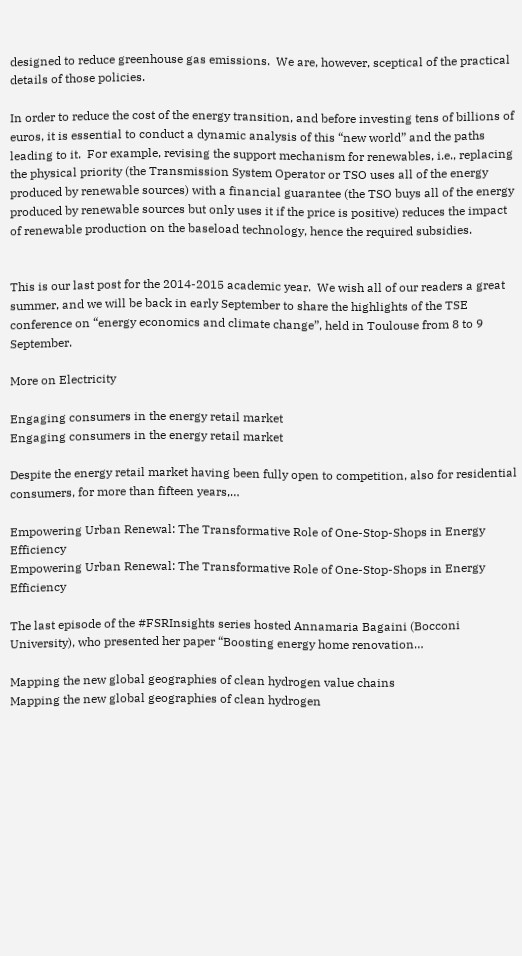designed to reduce greenhouse gas emissions.  We are, however, sceptical of the practical details of those policies.

In order to reduce the cost of the energy transition, and before investing tens of billions of euros, it is essential to conduct a dynamic analysis of this “new world” and the paths leading to it.  For example, revising the support mechanism for renewables, i.e., replacing the physical priority (the Transmission System Operator or TSO uses all of the energy produced by renewable sources) with a financial guarantee (the TSO buys all of the energy produced by renewable sources but only uses it if the price is positive) reduces the impact of renewable production on the baseload technology, hence the required subsidies.


This is our last post for the 2014-2015 academic year.  We wish all of our readers a great summer, and we will be back in early September to share the highlights of the TSE conference on “energy economics and climate change”, held in Toulouse from 8 to 9 September.

More on Electricity

Engaging consumers in the energy retail market
Engaging consumers in the energy retail market

Despite the energy retail market having been fully open to competition, also for residential consumers, for more than fifteen years,…

Empowering Urban Renewal: The Transformative Role of One-Stop-Shops in Energy Efficiency
Empowering Urban Renewal: The Transformative Role of One-Stop-Shops in Energy Efficiency

The last episode of the #FSRInsights series hosted Annamaria Bagaini (Bocconi University), who presented her paper “Boosting energy home renovation…

Mapping the new global geographies of clean hydrogen value chains
Mapping the new global geographies of clean hydrogen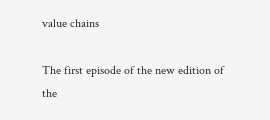value chains

The first episode of the new edition of the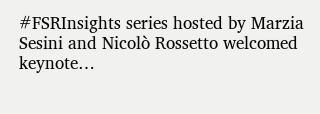#FSRInsights series hosted by Marzia Sesini and Nicolò Rossetto welcomed keynote…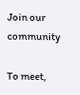Join our community

To meet,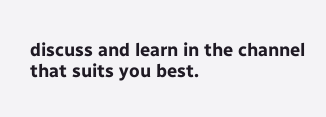discuss and learn in the channel that suits you best.